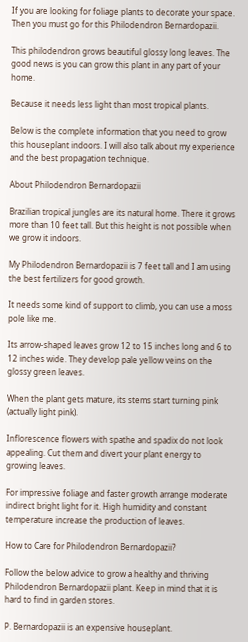If you are looking for foliage plants to decorate your space. Then you must go for this Philodendron Bernardopazii.

This philodendron grows beautiful glossy long leaves. The good news is you can grow this plant in any part of your home.

Because it needs less light than most tropical plants.

Below is the complete information that you need to grow this houseplant indoors. I will also talk about my experience and the best propagation technique.

About Philodendron Bernardopazii

Brazilian tropical jungles are its natural home. There it grows more than 10 feet tall. But this height is not possible when we grow it indoors.

My Philodendron Bernardopazii is 7 feet tall and I am using the best fertilizers for good growth.

It needs some kind of support to climb, you can use a moss pole like me.

Its arrow-shaped leaves grow 12 to 15 inches long and 6 to 12 inches wide. They develop pale yellow veins on the glossy green leaves.

When the plant gets mature, its stems start turning pink (actually light pink).

Inflorescence flowers with spathe and spadix do not look appealing. Cut them and divert your plant energy to growing leaves.

For impressive foliage and faster growth arrange moderate indirect bright light for it. High humidity and constant temperature increase the production of leaves.

How to Care for Philodendron Bernardopazii?

Follow the below advice to grow a healthy and thriving Philodendron Bernardopazii plant. Keep in mind that it is hard to find in garden stores.

P. Bernardopazii is an expensive houseplant.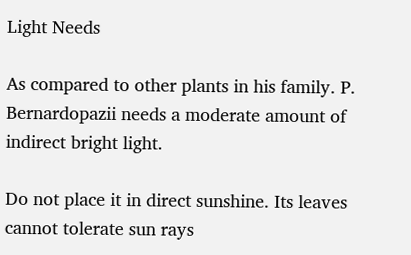Light Needs

As compared to other plants in his family. P. Bernardopazii needs a moderate amount of indirect bright light.

Do not place it in direct sunshine. Its leaves cannot tolerate sun rays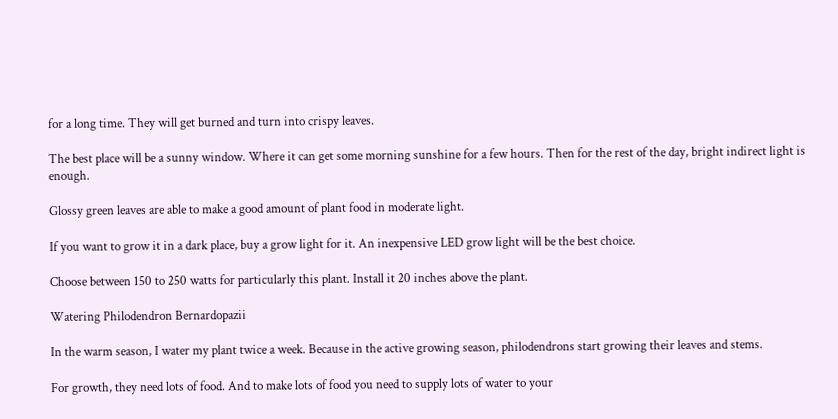for a long time. They will get burned and turn into crispy leaves.

The best place will be a sunny window. Where it can get some morning sunshine for a few hours. Then for the rest of the day, bright indirect light is enough.

Glossy green leaves are able to make a good amount of plant food in moderate light.

If you want to grow it in a dark place, buy a grow light for it. An inexpensive LED grow light will be the best choice.

Choose between 150 to 250 watts for particularly this plant. Install it 20 inches above the plant.

Watering Philodendron Bernardopazii

In the warm season, I water my plant twice a week. Because in the active growing season, philodendrons start growing their leaves and stems.

For growth, they need lots of food. And to make lots of food you need to supply lots of water to your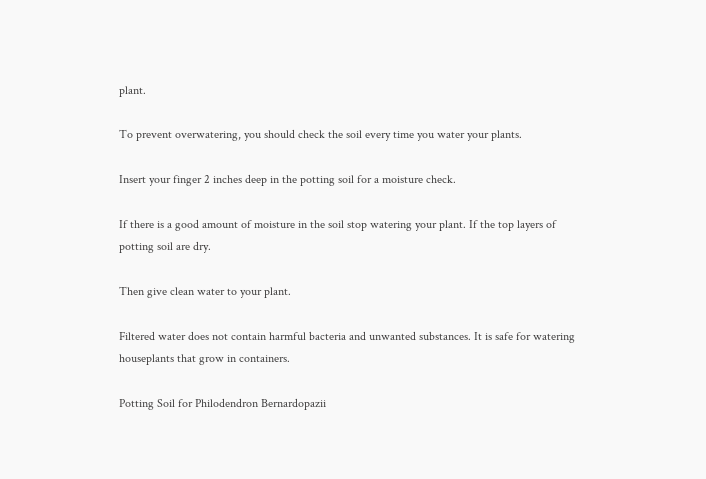plant.

To prevent overwatering, you should check the soil every time you water your plants.

Insert your finger 2 inches deep in the potting soil for a moisture check.

If there is a good amount of moisture in the soil stop watering your plant. If the top layers of potting soil are dry.

Then give clean water to your plant.

Filtered water does not contain harmful bacteria and unwanted substances. It is safe for watering houseplants that grow in containers.

Potting Soil for Philodendron Bernardopazii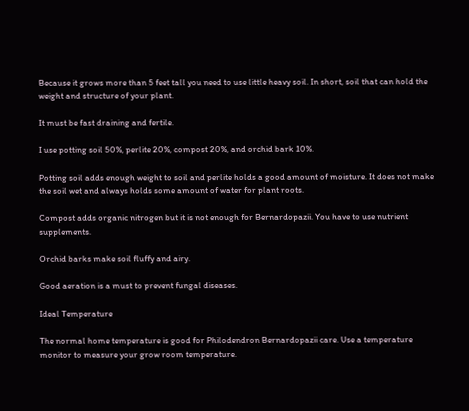Because it grows more than 5 feet tall you need to use little heavy soil. In short, soil that can hold the weight and structure of your plant.

It must be fast draining and fertile.

I use potting soil 50%, perlite 20%, compost 20%, and orchid bark 10%.

Potting soil adds enough weight to soil and perlite holds a good amount of moisture. It does not make the soil wet and always holds some amount of water for plant roots.

Compost adds organic nitrogen but it is not enough for Bernardopazii. You have to use nutrient supplements.

Orchid barks make soil fluffy and airy.

Good aeration is a must to prevent fungal diseases.

Ideal Temperature

The normal home temperature is good for Philodendron Bernardopazii care. Use a temperature monitor to measure your grow room temperature.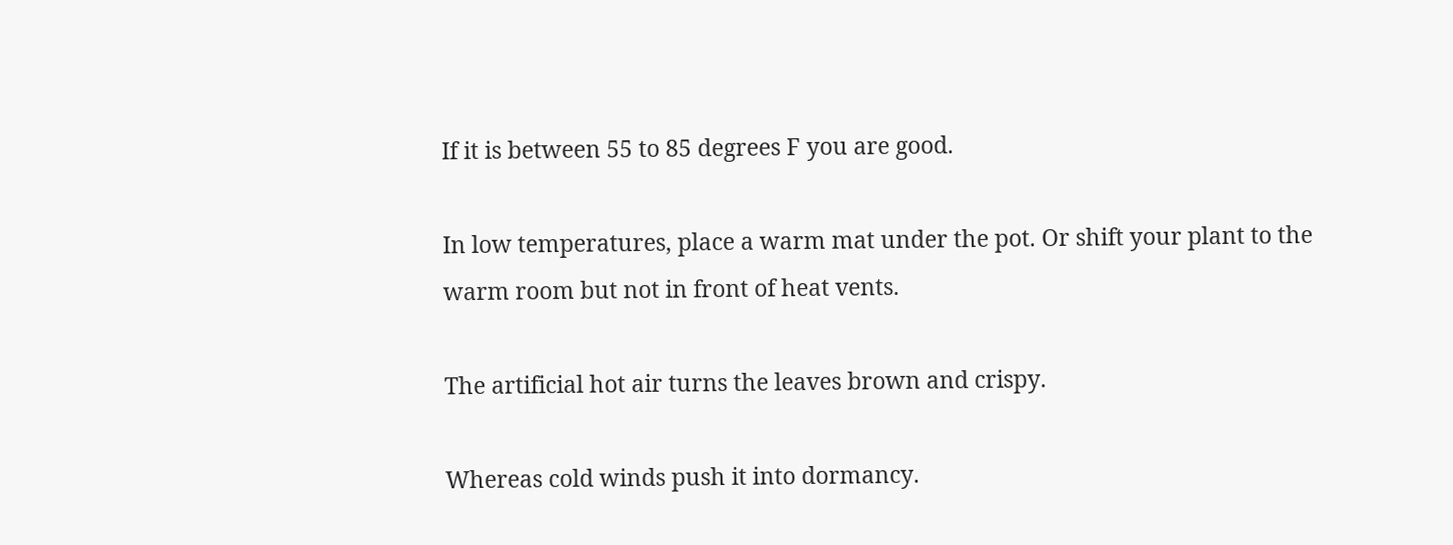If it is between 55 to 85 degrees F you are good.

In low temperatures, place a warm mat under the pot. Or shift your plant to the warm room but not in front of heat vents.

The artificial hot air turns the leaves brown and crispy.

Whereas cold winds push it into dormancy.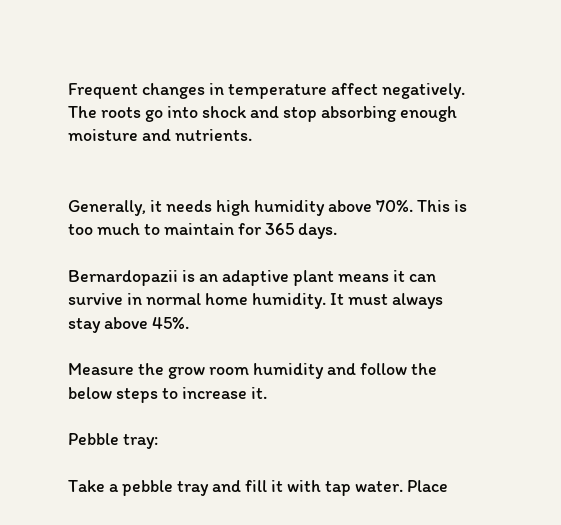Frequent changes in temperature affect negatively. The roots go into shock and stop absorbing enough moisture and nutrients.


Generally, it needs high humidity above 70%. This is too much to maintain for 365 days.

Bernardopazii is an adaptive plant means it can survive in normal home humidity. It must always stay above 45%.

Measure the grow room humidity and follow the below steps to increase it.

Pebble tray:

Take a pebble tray and fill it with tap water. Place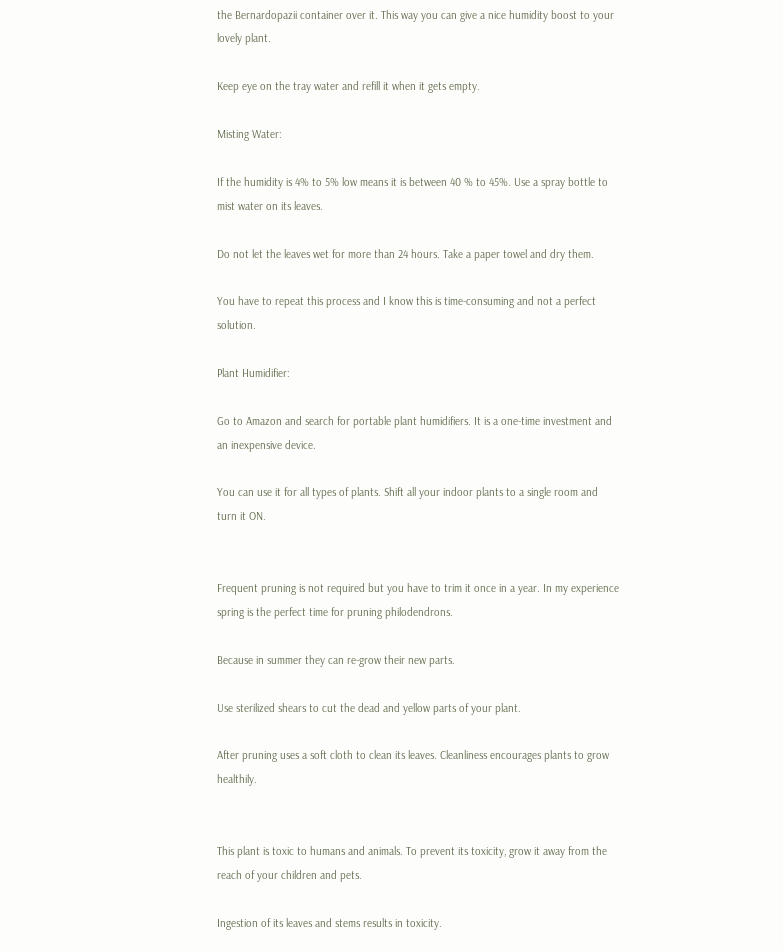the Bernardopazii container over it. This way you can give a nice humidity boost to your lovely plant.

Keep eye on the tray water and refill it when it gets empty.

Misting Water:

If the humidity is 4% to 5% low means it is between 40 % to 45%. Use a spray bottle to mist water on its leaves.

Do not let the leaves wet for more than 24 hours. Take a paper towel and dry them.

You have to repeat this process and I know this is time-consuming and not a perfect solution.

Plant Humidifier:

Go to Amazon and search for portable plant humidifiers. It is a one-time investment and an inexpensive device.

You can use it for all types of plants. Shift all your indoor plants to a single room and turn it ON.


Frequent pruning is not required but you have to trim it once in a year. In my experience spring is the perfect time for pruning philodendrons.

Because in summer they can re-grow their new parts.

Use sterilized shears to cut the dead and yellow parts of your plant.

After pruning uses a soft cloth to clean its leaves. Cleanliness encourages plants to grow healthily.


This plant is toxic to humans and animals. To prevent its toxicity, grow it away from the reach of your children and pets.

Ingestion of its leaves and stems results in toxicity.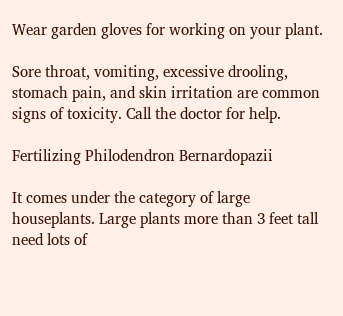Wear garden gloves for working on your plant.

Sore throat, vomiting, excessive drooling, stomach pain, and skin irritation are common signs of toxicity. Call the doctor for help.

Fertilizing Philodendron Bernardopazii

It comes under the category of large houseplants. Large plants more than 3 feet tall need lots of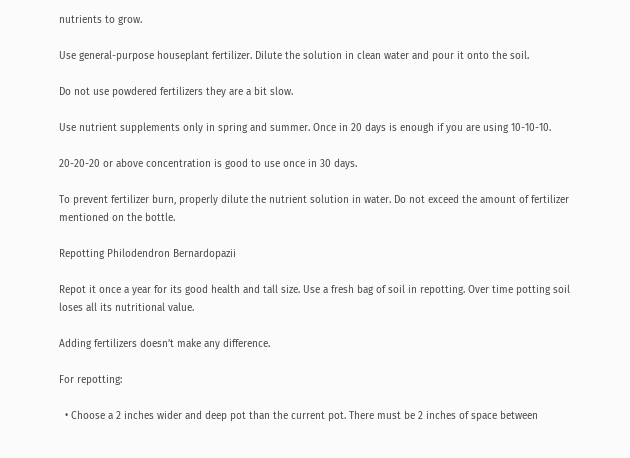nutrients to grow.

Use general-purpose houseplant fertilizer. Dilute the solution in clean water and pour it onto the soil.

Do not use powdered fertilizers they are a bit slow.

Use nutrient supplements only in spring and summer. Once in 20 days is enough if you are using 10-10-10.

20-20-20 or above concentration is good to use once in 30 days.

To prevent fertilizer burn, properly dilute the nutrient solution in water. Do not exceed the amount of fertilizer mentioned on the bottle.

Repotting Philodendron Bernardopazii

Repot it once a year for its good health and tall size. Use a fresh bag of soil in repotting. Over time potting soil loses all its nutritional value.

Adding fertilizers doesn’t make any difference.

For repotting:

  • Choose a 2 inches wider and deep pot than the current pot. There must be 2 inches of space between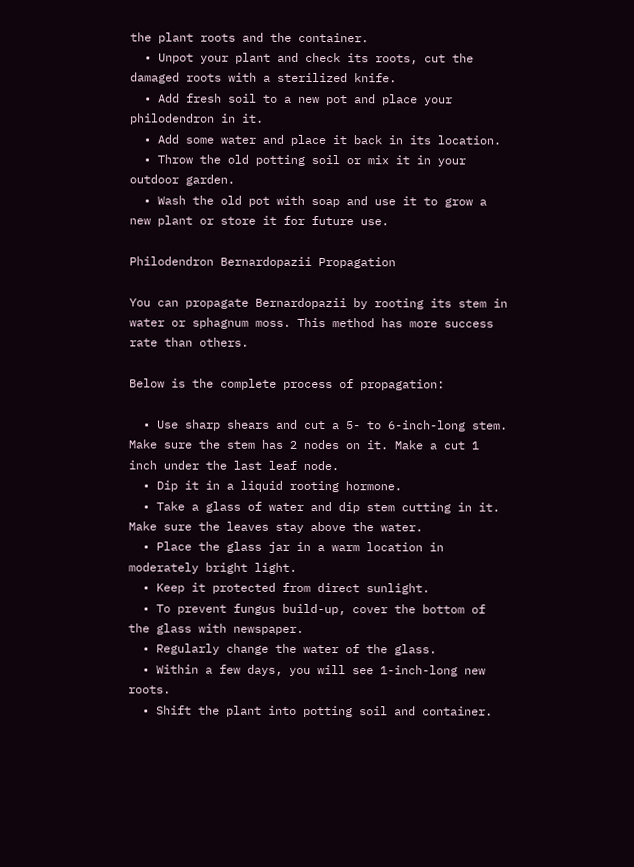the plant roots and the container.
  • Unpot your plant and check its roots, cut the damaged roots with a sterilized knife.
  • Add fresh soil to a new pot and place your philodendron in it.
  • Add some water and place it back in its location.
  • Throw the old potting soil or mix it in your outdoor garden.
  • Wash the old pot with soap and use it to grow a new plant or store it for future use.

Philodendron Bernardopazii Propagation

You can propagate Bernardopazii by rooting its stem in water or sphagnum moss. This method has more success rate than others.

Below is the complete process of propagation:

  • Use sharp shears and cut a 5- to 6-inch-long stem. Make sure the stem has 2 nodes on it. Make a cut 1 inch under the last leaf node.
  • Dip it in a liquid rooting hormone.
  • Take a glass of water and dip stem cutting in it. Make sure the leaves stay above the water.
  • Place the glass jar in a warm location in moderately bright light.
  • Keep it protected from direct sunlight.
  • To prevent fungus build-up, cover the bottom of the glass with newspaper.
  • Regularly change the water of the glass.
  • Within a few days, you will see 1-inch-long new roots.
  • Shift the plant into potting soil and container.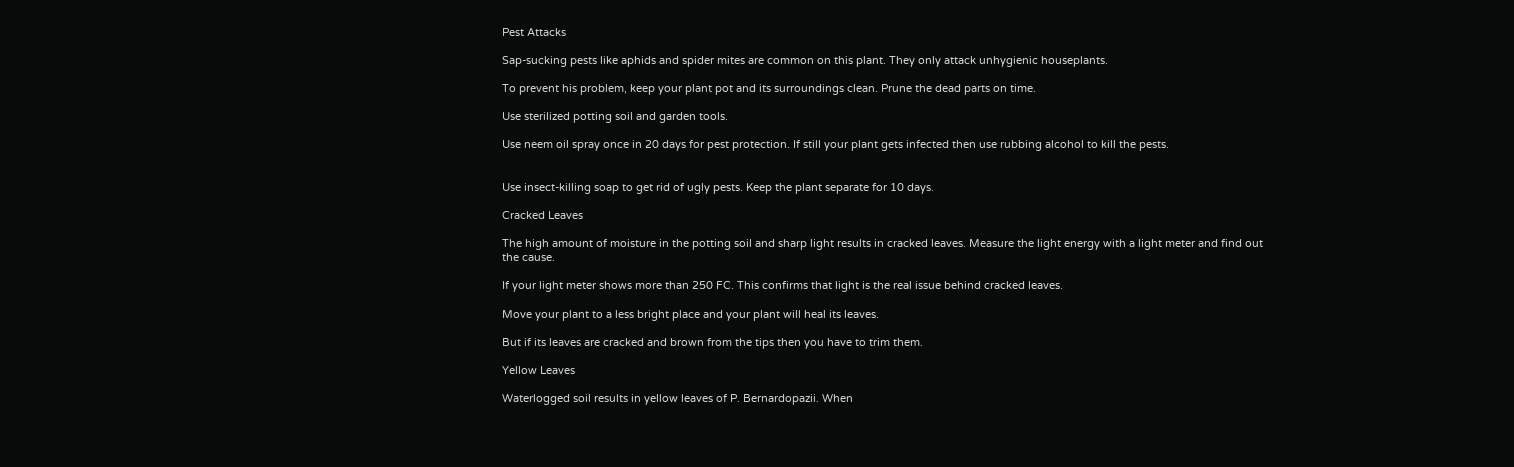Pest Attacks

Sap-sucking pests like aphids and spider mites are common on this plant. They only attack unhygienic houseplants.

To prevent his problem, keep your plant pot and its surroundings clean. Prune the dead parts on time.

Use sterilized potting soil and garden tools.

Use neem oil spray once in 20 days for pest protection. If still your plant gets infected then use rubbing alcohol to kill the pests.


Use insect-killing soap to get rid of ugly pests. Keep the plant separate for 10 days.

Cracked Leaves

The high amount of moisture in the potting soil and sharp light results in cracked leaves. Measure the light energy with a light meter and find out the cause.

If your light meter shows more than 250 FC. This confirms that light is the real issue behind cracked leaves.

Move your plant to a less bright place and your plant will heal its leaves.

But if its leaves are cracked and brown from the tips then you have to trim them.

Yellow Leaves

Waterlogged soil results in yellow leaves of P. Bernardopazii. When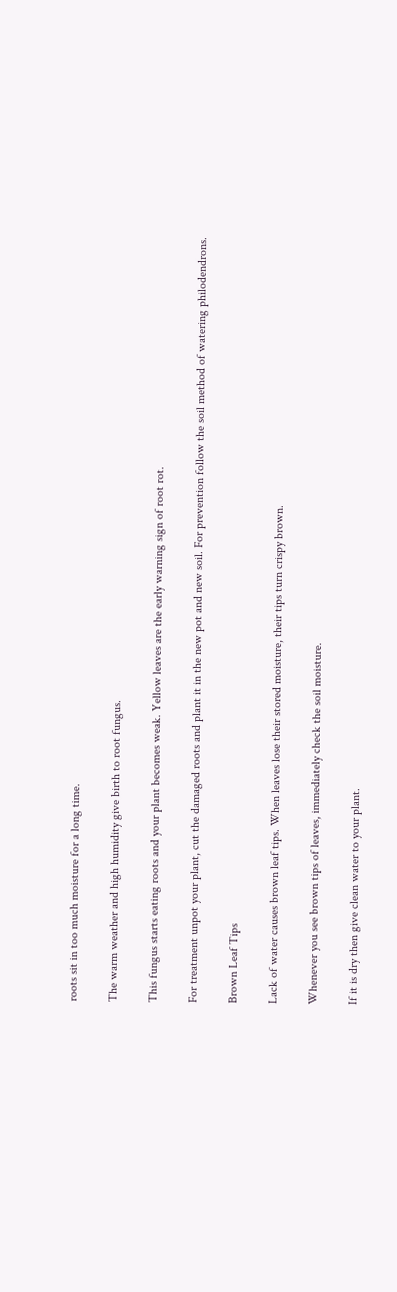roots sit in too much moisture for a long time.

The warm weather and high humidity give birth to root fungus.

This fungus starts eating roots and your plant becomes weak. Yellow leaves are the early warning sign of root rot.

For treatment unpot your plant, cut the damaged roots and plant it in the new pot and new soil. For prevention follow the soil method of watering philodendrons.

Brown Leaf Tips

Lack of water causes brown leaf tips. When leaves lose their stored moisture, their tips turn crispy brown.

Whenever you see brown tips of leaves, immediately check the soil moisture.

If it is dry then give clean water to your plant.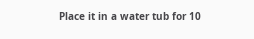Place it in a water tub for 10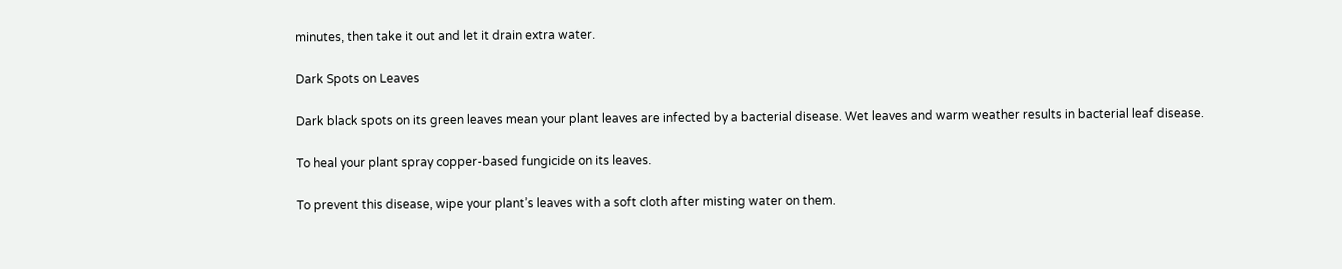minutes, then take it out and let it drain extra water.

Dark Spots on Leaves

Dark black spots on its green leaves mean your plant leaves are infected by a bacterial disease. Wet leaves and warm weather results in bacterial leaf disease.

To heal your plant spray copper-based fungicide on its leaves.

To prevent this disease, wipe your plant’s leaves with a soft cloth after misting water on them.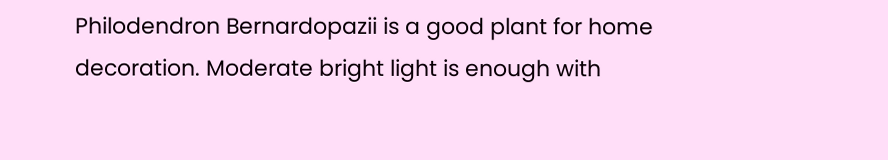Philodendron Bernardopazii is a good plant for home decoration. Moderate bright light is enough with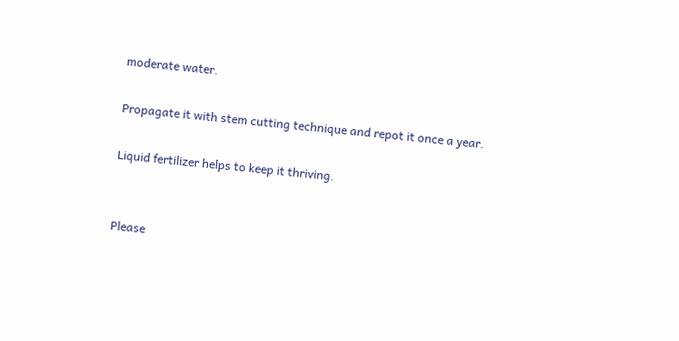moderate water.

Propagate it with stem cutting technique and repot it once a year.

Liquid fertilizer helps to keep it thriving.


Please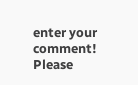enter your comment!
Please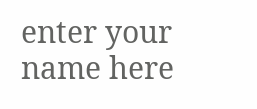enter your name here